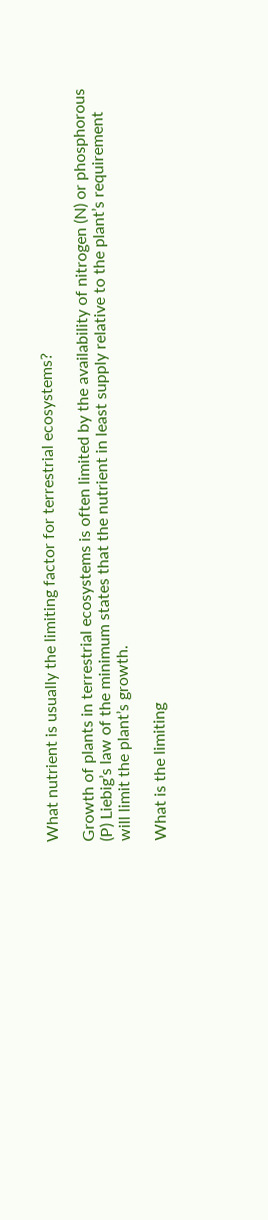What nutrient is usually the limiting factor for terrestrial ecosystems?

Growth of plants in terrestrial ecosystems is often limited by the availability of nitrogen (N) or phosphorous (P) Liebig’s law of the minimum states that the nutrient in least supply relative to the plant’s requirement will limit the plant’s growth.

What is the limiting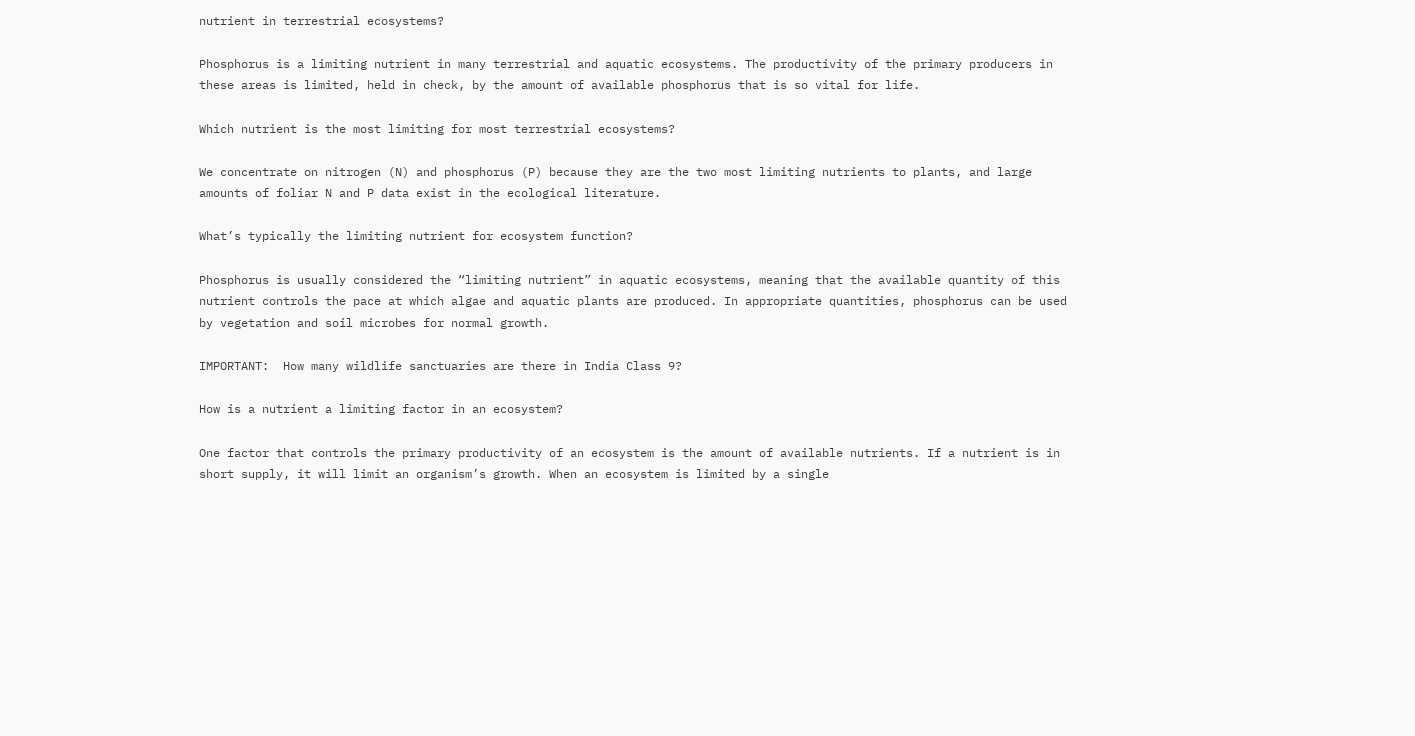nutrient in terrestrial ecosystems?

Phosphorus is a limiting nutrient in many terrestrial and aquatic ecosystems. The productivity of the primary producers in these areas is limited, held in check, by the amount of available phosphorus that is so vital for life.

Which nutrient is the most limiting for most terrestrial ecosystems?

We concentrate on nitrogen (N) and phosphorus (P) because they are the two most limiting nutrients to plants, and large amounts of foliar N and P data exist in the ecological literature.

What’s typically the limiting nutrient for ecosystem function?

Phosphorus is usually considered the “limiting nutrient” in aquatic ecosystems, meaning that the available quantity of this nutrient controls the pace at which algae and aquatic plants are produced. In appropriate quantities, phosphorus can be used by vegetation and soil microbes for normal growth.

IMPORTANT:  How many wildlife sanctuaries are there in India Class 9?

How is a nutrient a limiting factor in an ecosystem?

One factor that controls the primary productivity of an ecosystem is the amount of available nutrients. If a nutrient is in short supply, it will limit an organism’s growth. When an ecosystem is limited by a single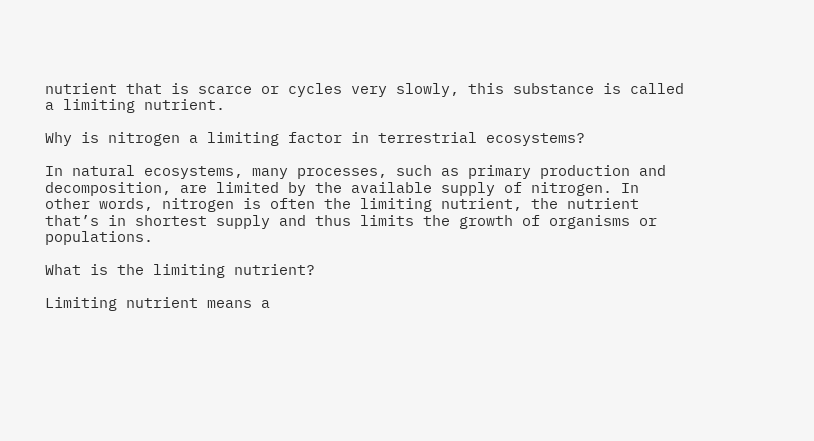nutrient that is scarce or cycles very slowly, this substance is called a limiting nutrient.

Why is nitrogen a limiting factor in terrestrial ecosystems?

In natural ecosystems, many processes, such as primary production and decomposition, are limited by the available supply of nitrogen. In other words, nitrogen is often the limiting nutrient, the nutrient that’s in shortest supply and thus limits the growth of organisms or populations.

What is the limiting nutrient?

Limiting nutrient means a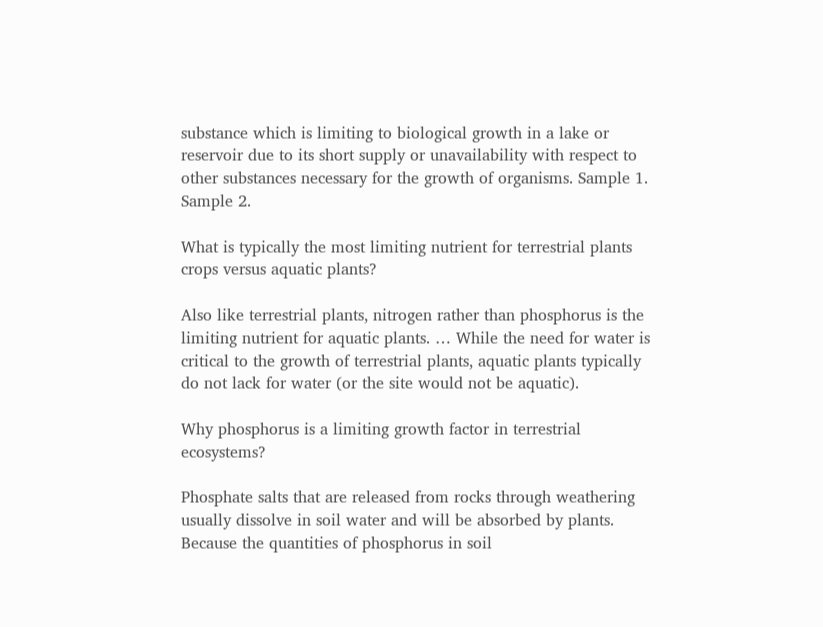substance which is limiting to biological growth in a lake or reservoir due to its short supply or unavailability with respect to other substances necessary for the growth of organisms. Sample 1. Sample 2.

What is typically the most limiting nutrient for terrestrial plants crops versus aquatic plants?

Also like terrestrial plants, nitrogen rather than phosphorus is the limiting nutrient for aquatic plants. … While the need for water is critical to the growth of terrestrial plants, aquatic plants typically do not lack for water (or the site would not be aquatic).

Why phosphorus is a limiting growth factor in terrestrial ecosystems?

Phosphate salts that are released from rocks through weathering usually dissolve in soil water and will be absorbed by plants. Because the quantities of phosphorus in soil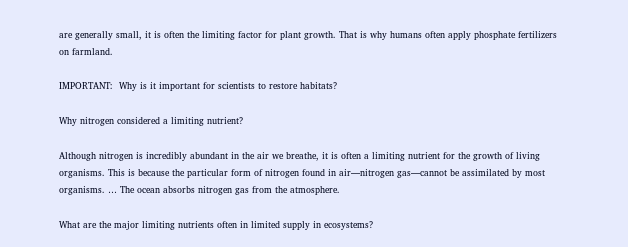are generally small, it is often the limiting factor for plant growth. That is why humans often apply phosphate fertilizers on farmland.

IMPORTANT:  Why is it important for scientists to restore habitats?

Why nitrogen considered a limiting nutrient?

Although nitrogen is incredibly abundant in the air we breathe, it is often a limiting nutrient for the growth of living organisms. This is because the particular form of nitrogen found in air—nitrogen gas—cannot be assimilated by most organisms. … The ocean absorbs nitrogen gas from the atmosphere.

What are the major limiting nutrients often in limited supply in ecosystems?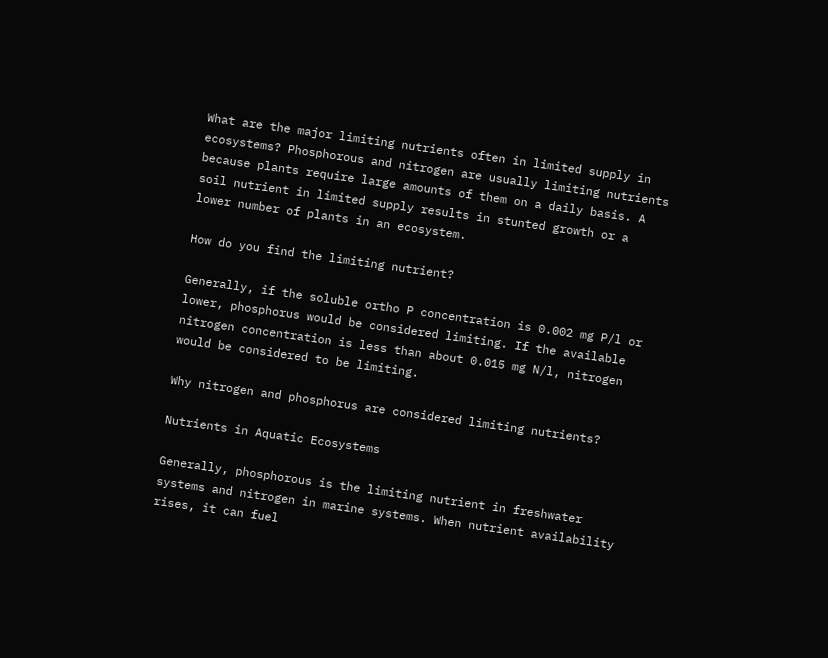What are the major limiting nutrients often in limited supply in ecosystems? Phosphorous and nitrogen are usually limiting nutrients because plants require large amounts of them on a daily basis. A soil nutrient in limited supply results in stunted growth or a lower number of plants in an ecosystem.

How do you find the limiting nutrient?

Generally, if the soluble ortho P concentration is 0.002 mg P/l or lower, phosphorus would be considered limiting. If the available nitrogen concentration is less than about 0.015 mg N/l, nitrogen would be considered to be limiting.

Why nitrogen and phosphorus are considered limiting nutrients?

Nutrients in Aquatic Ecosystems

Generally, phosphorous is the limiting nutrient in freshwater systems and nitrogen in marine systems. When nutrient availability rises, it can fuel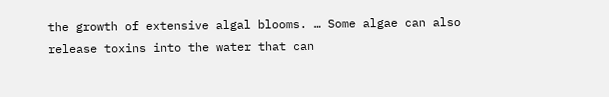the growth of extensive algal blooms. … Some algae can also release toxins into the water that can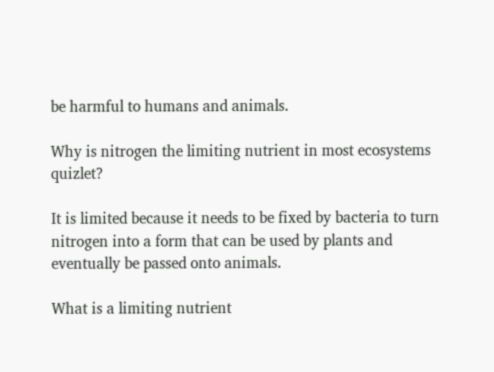be harmful to humans and animals.

Why is nitrogen the limiting nutrient in most ecosystems quizlet?

It is limited because it needs to be fixed by bacteria to turn nitrogen into a form that can be used by plants and eventually be passed onto animals.

What is a limiting nutrient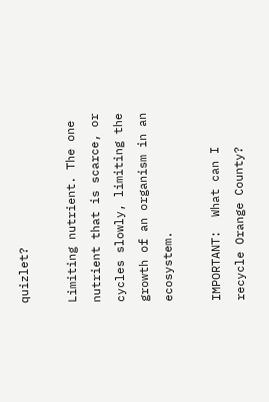quizlet?

Limiting nutrient. The one nutrient that is scarce, or cycles slowly, limiting the growth of an organism in an ecosystem.

IMPORTANT:  What can I recycle Orange County?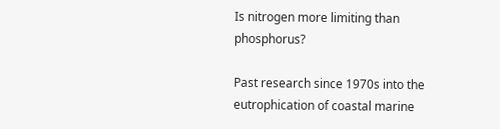Is nitrogen more limiting than phosphorus?

Past research since 1970s into the eutrophication of coastal marine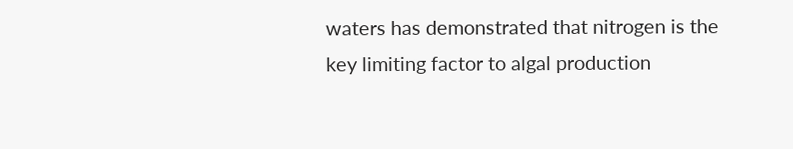waters has demonstrated that nitrogen is the key limiting factor to algal production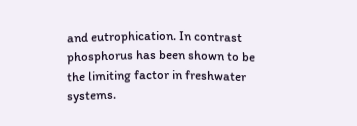and eutrophication. In contrast phosphorus has been shown to be the limiting factor in freshwater systems.